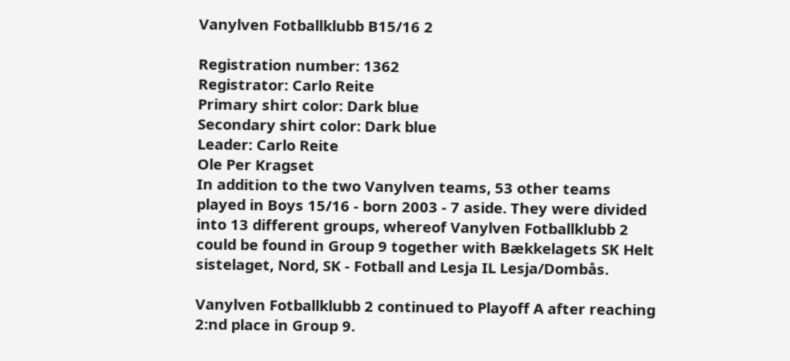Vanylven Fotballklubb B15/16 2

Registration number: 1362
Registrator: Carlo Reite
Primary shirt color: Dark blue
Secondary shirt color: Dark blue
Leader: Carlo Reite
Ole Per Kragset
In addition to the two Vanylven teams, 53 other teams played in Boys 15/16 - born 2003 - 7 aside. They were divided into 13 different groups, whereof Vanylven Fotballklubb 2 could be found in Group 9 together with Bækkelagets SK Helt sistelaget, Nord, SK - Fotball and Lesja IL Lesja/Dombås.

Vanylven Fotballklubb 2 continued to Playoff A after reaching 2:nd place in Group 9.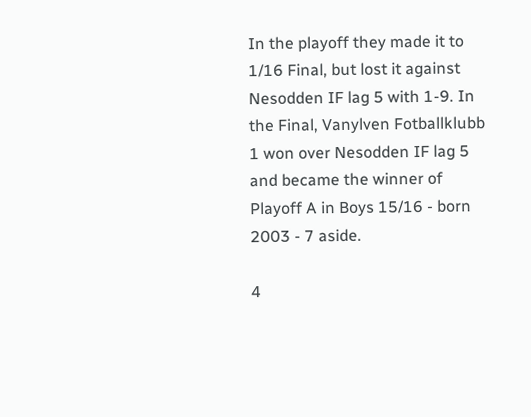In the playoff they made it to 1/16 Final, but lost it against Nesodden IF lag 5 with 1-9. In the Final, Vanylven Fotballklubb 1 won over Nesodden IF lag 5 and became the winner of Playoff A in Boys 15/16 - born 2003 - 7 aside.

4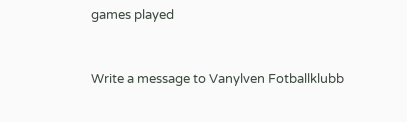games played


Write a message to Vanylven Fotballklubb